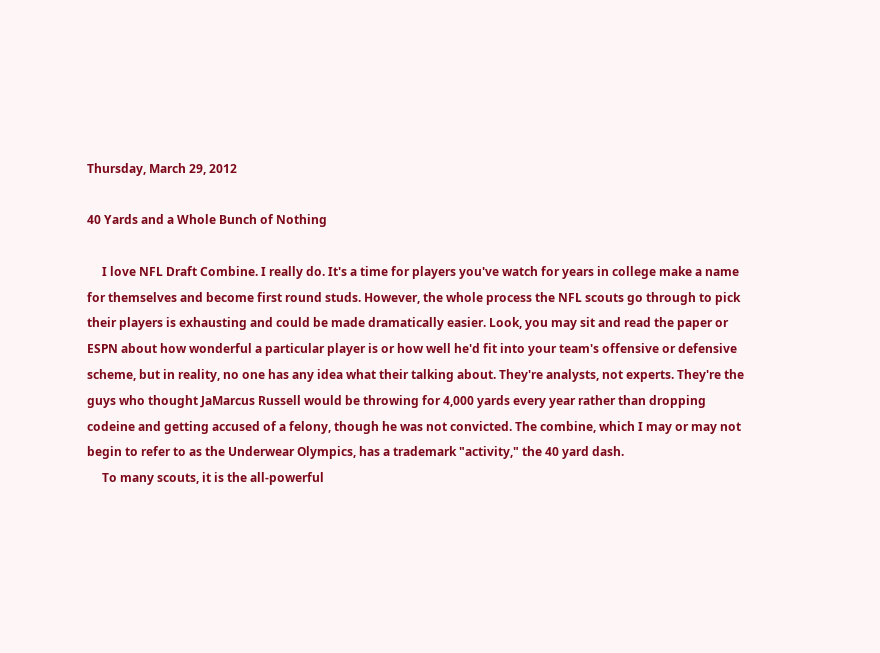Thursday, March 29, 2012

40 Yards and a Whole Bunch of Nothing

     I love NFL Draft Combine. I really do. It's a time for players you've watch for years in college make a name for themselves and become first round studs. However, the whole process the NFL scouts go through to pick their players is exhausting and could be made dramatically easier. Look, you may sit and read the paper or ESPN about how wonderful a particular player is or how well he'd fit into your team's offensive or defensive scheme, but in reality, no one has any idea what their talking about. They're analysts, not experts. They're the guys who thought JaMarcus Russell would be throwing for 4,000 yards every year rather than dropping codeine and getting accused of a felony, though he was not convicted. The combine, which I may or may not begin to refer to as the Underwear Olympics, has a trademark "activity," the 40 yard dash.
     To many scouts, it is the all-powerful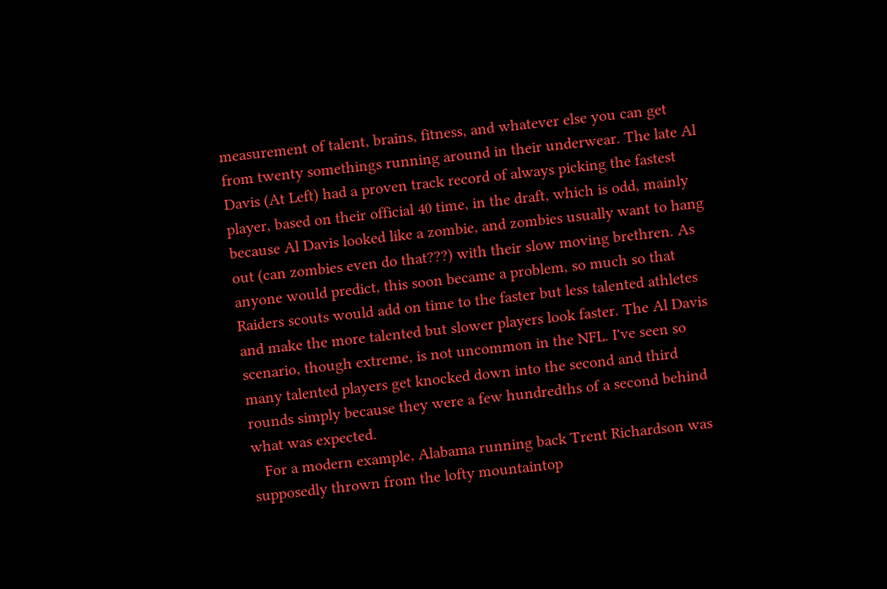measurement of talent, brains, fitness, and whatever else you can get from twenty somethings running around in their underwear. The late Al Davis (At Left) had a proven track record of always picking the fastest player, based on their official 40 time, in the draft, which is odd, mainly because Al Davis looked like a zombie, and zombies usually want to hang out (can zombies even do that???) with their slow moving brethren. As anyone would predict, this soon became a problem, so much so that Raiders scouts would add on time to the faster but less talented athletes and make the more talented but slower players look faster. The Al Davis scenario, though extreme, is not uncommon in the NFL. I've seen so many talented players get knocked down into the second and third rounds simply because they were a few hundredths of a second behind what was expected.
   For a modern example, Alabama running back Trent Richardson was supposedly thrown from the lofty mountaintop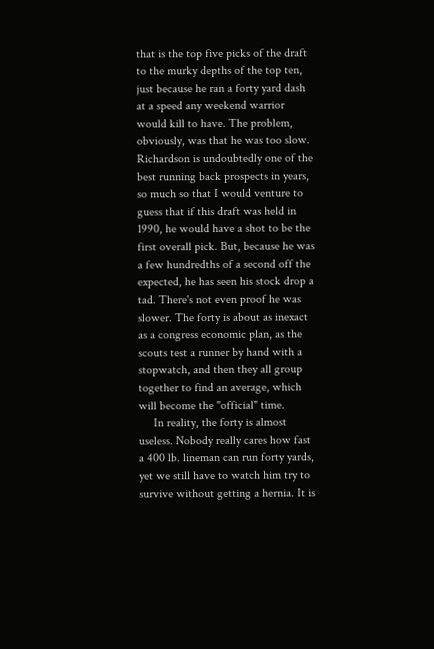that is the top five picks of the draft to the murky depths of the top ten, just because he ran a forty yard dash at a speed any weekend warrior would kill to have. The problem, obviously, was that he was too slow. Richardson is undoubtedly one of the best running back prospects in years, so much so that I would venture to guess that if this draft was held in 1990, he would have a shot to be the first overall pick. But, because he was a few hundredths of a second off the expected, he has seen his stock drop a tad. There's not even proof he was slower. The forty is about as inexact as a congress economic plan, as the scouts test a runner by hand with a stopwatch, and then they all group together to find an average, which will become the "official" time.
     In reality, the forty is almost useless. Nobody really cares how fast a 400 lb. lineman can run forty yards, yet we still have to watch him try to survive without getting a hernia. It is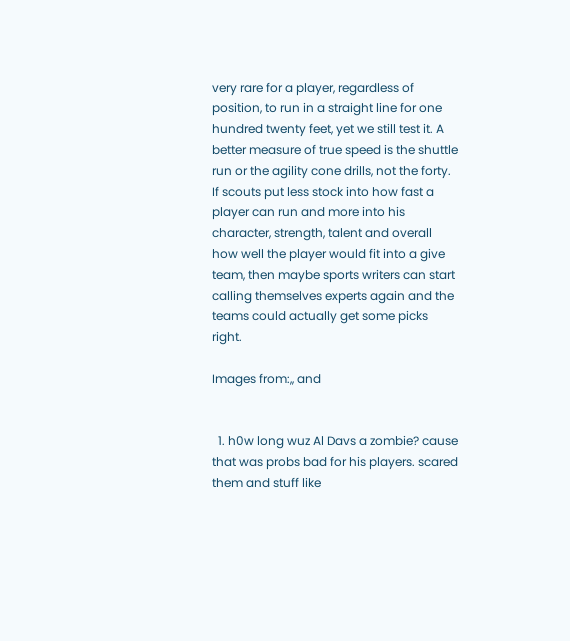very rare for a player, regardless of position, to run in a straight line for one hundred twenty feet, yet we still test it. A better measure of true speed is the shuttle run or the agility cone drills, not the forty. If scouts put less stock into how fast a player can run and more into his character, strength, talent and overall how well the player would fit into a give team, then maybe sports writers can start calling themselves experts again and the teams could actually get some picks right.

Images from:,, and


  1. h0w long wuz Al Davs a zombie? cause that was probs bad for his players. scared them and stuff like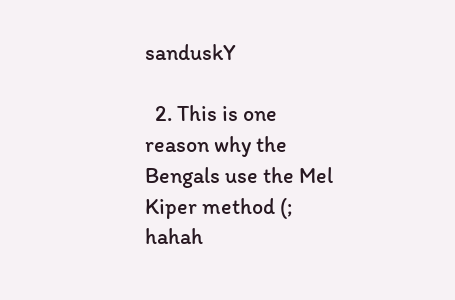sanduskY

  2. This is one reason why the Bengals use the Mel Kiper method (; hahah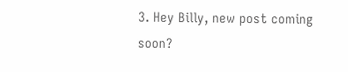3. Hey Billy, new post coming soon?